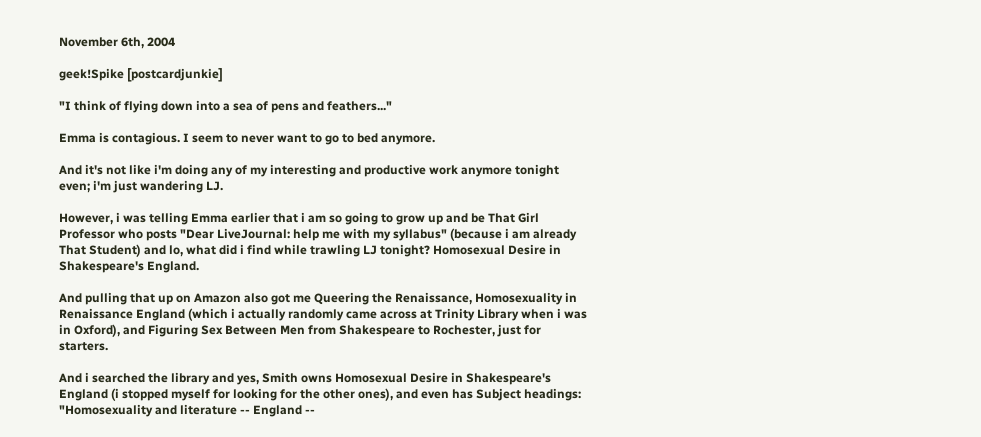November 6th, 2004

geek!Spike [postcardjunkie]

"I think of flying down into a sea of pens and feathers..."

Emma is contagious. I seem to never want to go to bed anymore.

And it's not like i'm doing any of my interesting and productive work anymore tonight even; i'm just wandering LJ.

However, i was telling Emma earlier that i am so going to grow up and be That Girl Professor who posts "Dear LiveJournal: help me with my syllabus" (because i am already That Student) and lo, what did i find while trawling LJ tonight? Homosexual Desire in Shakespeare's England.

And pulling that up on Amazon also got me Queering the Renaissance, Homosexuality in Renaissance England (which i actually randomly came across at Trinity Library when i was in Oxford), and Figuring Sex Between Men from Shakespeare to Rochester, just for starters.

And i searched the library and yes, Smith owns Homosexual Desire in Shakespeare's England (i stopped myself for looking for the other ones), and even has Subject headings: "Homosexuality and literature -- England --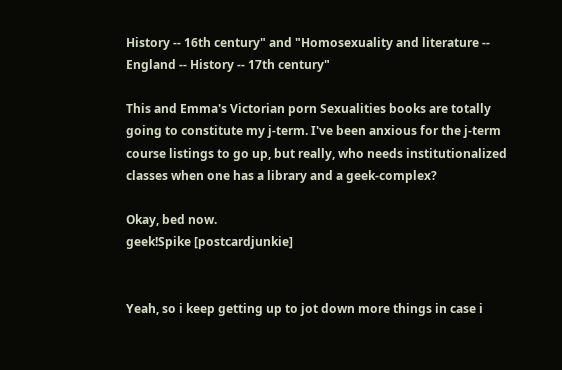History -- 16th century" and "Homosexuality and literature -- England -- History -- 17th century"

This and Emma's Victorian porn Sexualities books are totally going to constitute my j-term. I've been anxious for the j-term course listings to go up, but really, who needs institutionalized classes when one has a library and a geek-complex?

Okay, bed now.
geek!Spike [postcardjunkie]


Yeah, so i keep getting up to jot down more things in case i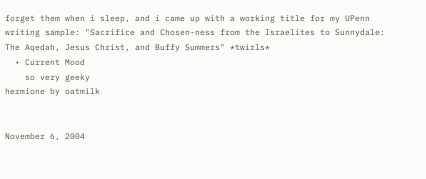forget them when i sleep, and i came up with a working title for my UPenn writing sample: "Sacrifice and Chosen-ness from the Israelites to Sunnydale: The Aqedah, Jesus Christ, and Buffy Summers" *twirls*
  • Current Mood
    so very geeky
hermione by oatmilk


November 6, 2004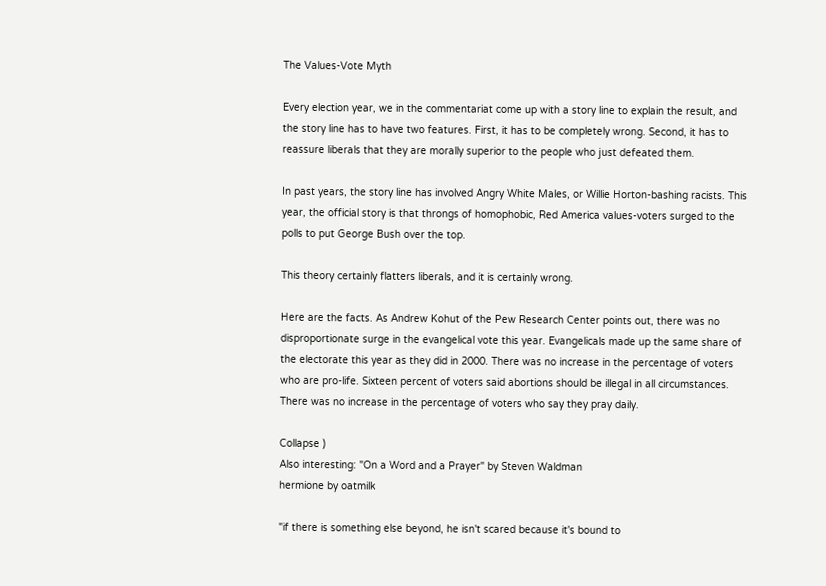The Values-Vote Myth

Every election year, we in the commentariat come up with a story line to explain the result, and the story line has to have two features. First, it has to be completely wrong. Second, it has to reassure liberals that they are morally superior to the people who just defeated them.

In past years, the story line has involved Angry White Males, or Willie Horton-bashing racists. This year, the official story is that throngs of homophobic, Red America values-voters surged to the polls to put George Bush over the top.

This theory certainly flatters liberals, and it is certainly wrong.

Here are the facts. As Andrew Kohut of the Pew Research Center points out, there was no disproportionate surge in the evangelical vote this year. Evangelicals made up the same share of the electorate this year as they did in 2000. There was no increase in the percentage of voters who are pro-life. Sixteen percent of voters said abortions should be illegal in all circumstances. There was no increase in the percentage of voters who say they pray daily.

Collapse )
Also interesting: "On a Word and a Prayer" by Steven Waldman
hermione by oatmilk

"if there is something else beyond, he isn't scared because it's bound to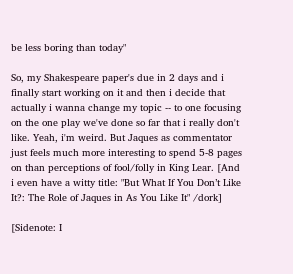be less boring than today"

So, my Shakespeare paper's due in 2 days and i finally start working on it and then i decide that actually i wanna change my topic -- to one focusing on the one play we've done so far that i really don't like. Yeah, i'm weird. But Jaques as commentator just feels much more interesting to spend 5-8 pages on than perceptions of fool/folly in King Lear. [And i even have a witty title: "But What If You Don’t Like It?: The Role of Jaques in As You Like It" /dork]

[Sidenote: I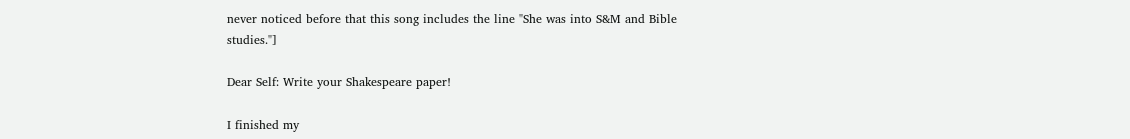never noticed before that this song includes the line "She was into S&M and Bible studies."]

Dear Self: Write your Shakespeare paper!

I finished my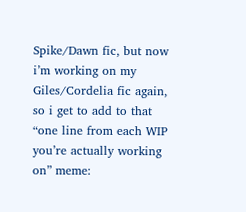Spike/Dawn fic, but now i’m working on my Giles/Cordelia fic again, so i get to add to that “one line from each WIP you’re actually working on” meme: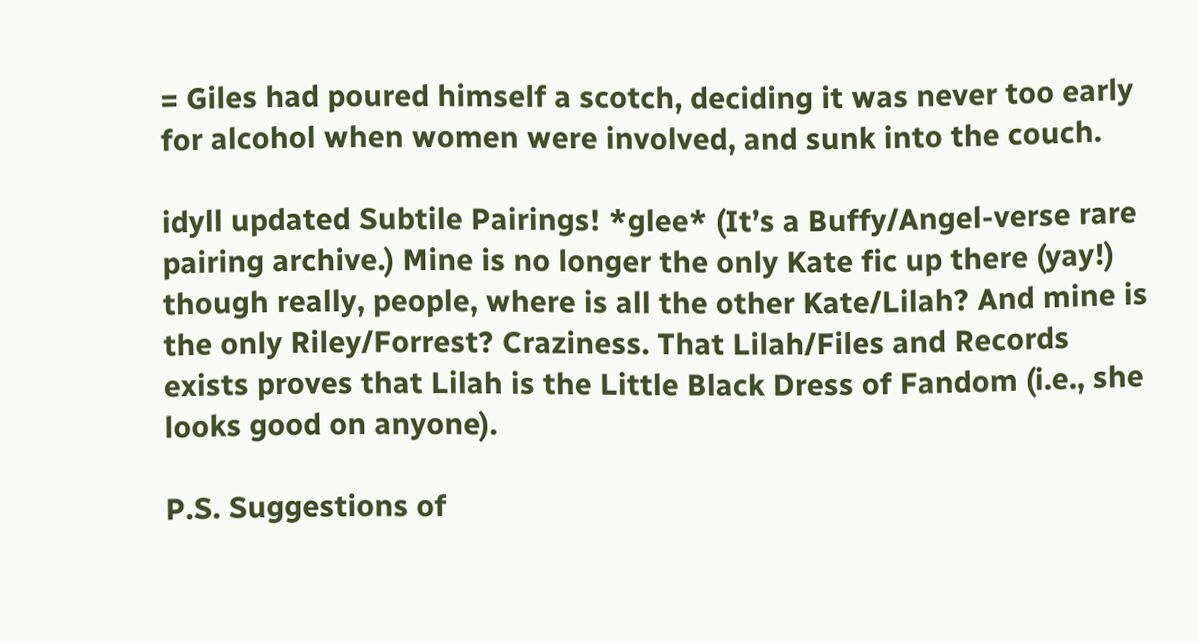= Giles had poured himself a scotch, deciding it was never too early for alcohol when women were involved, and sunk into the couch.

idyll updated Subtile Pairings! *glee* (It’s a Buffy/Angel-verse rare pairing archive.) Mine is no longer the only Kate fic up there (yay!) though really, people, where is all the other Kate/Lilah? And mine is the only Riley/Forrest? Craziness. That Lilah/Files and Records exists proves that Lilah is the Little Black Dress of Fandom (i.e., she looks good on anyone).

P.S. Suggestions of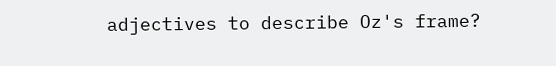adjectives to describe Oz's frame?